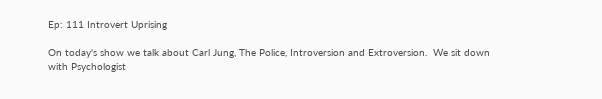Ep: 111 Introvert Uprising

On today's show we talk about Carl Jung, The Police, Introversion and Extroversion.  We sit down with Psychologist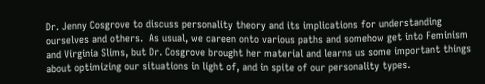Dr. Jenny Cosgrove to discuss personality theory and its implications for understanding ourselves and others.  As usual, we careen onto various paths and somehow get into Feminism and Virginia Slims, but Dr. Cosgrove brought her material and learns us some important things about optimizing our situations in light of, and in spite of our personality types.